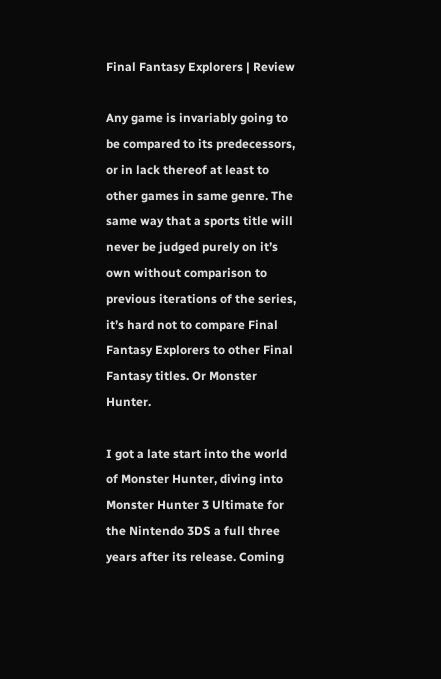Final Fantasy Explorers | Review

Any game is invariably going to be compared to its predecessors, or in lack thereof at least to other games in same genre. The same way that a sports title will never be judged purely on it’s own without comparison to previous iterations of the series, it’s hard not to compare Final Fantasy Explorers to other Final Fantasy titles. Or Monster Hunter.

I got a late start into the world of Monster Hunter, diving into Monster Hunter 3 Ultimate for the Nintendo 3DS a full three years after its release. Coming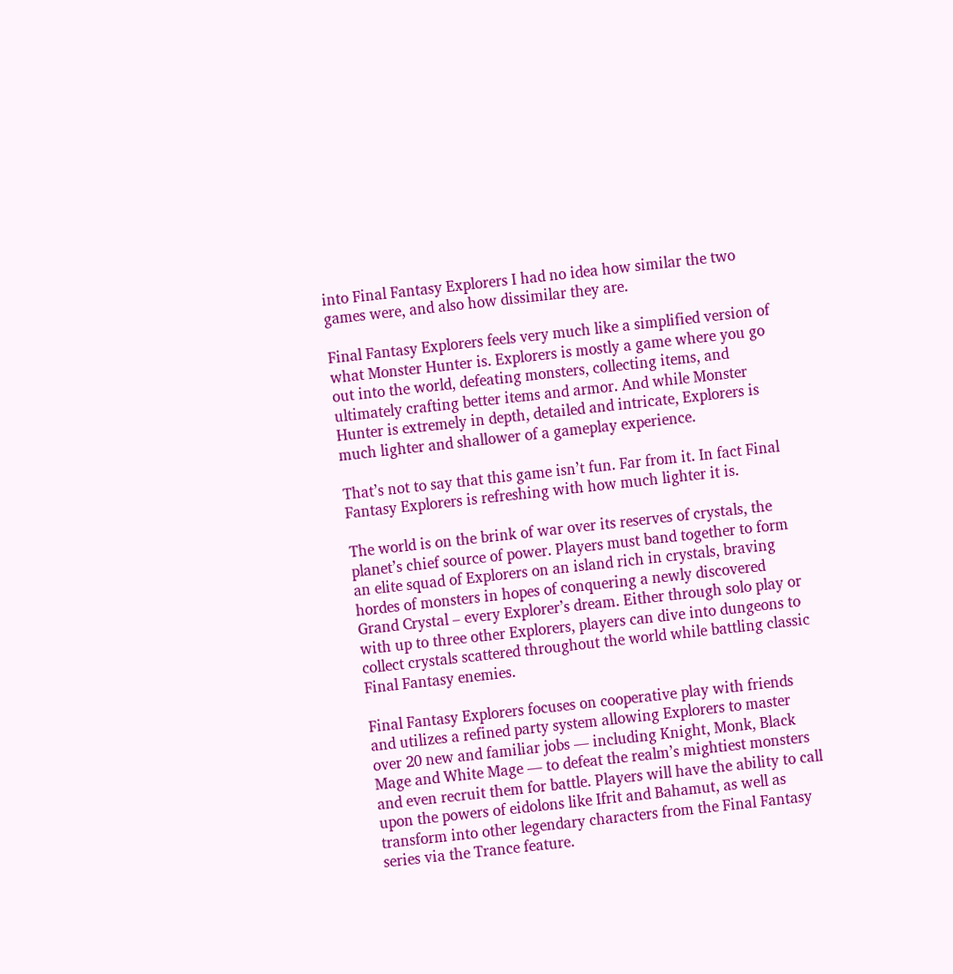into Final Fantasy Explorers I had no idea how similar the two games were, and also how dissimilar they are.

Final Fantasy Explorers feels very much like a simplified version of what Monster Hunter is. Explorers is mostly a game where you go out into the world, defeating monsters, collecting items, and ultimately crafting better items and armor. And while Monster Hunter is extremely in depth, detailed and intricate, Explorers is much lighter and shallower of a gameplay experience.

That’s not to say that this game isn’t fun. Far from it. In fact Final Fantasy Explorers is refreshing with how much lighter it is.

The world is on the brink of war over its reserves of crystals, the planet’s chief source of power. Players must band together to form an elite squad of Explorers on an island rich in crystals, braving hordes of monsters in hopes of conquering a newly discovered Grand Crystal – every Explorer’s dream. Either through solo play or with up to three other Explorers, players can dive into dungeons to collect crystals scattered throughout the world while battling classic Final Fantasy enemies.

Final Fantasy Explorers focuses on cooperative play with friends and utilizes a refined party system allowing Explorers to master over 20 new and familiar jobs — including Knight, Monk, Black Mage and White Mage — to defeat the realm’s mightiest monsters and even recruit them for battle. Players will have the ability to call upon the powers of eidolons like Ifrit and Bahamut, as well as transform into other legendary characters from the Final Fantasy series via the Trance feature.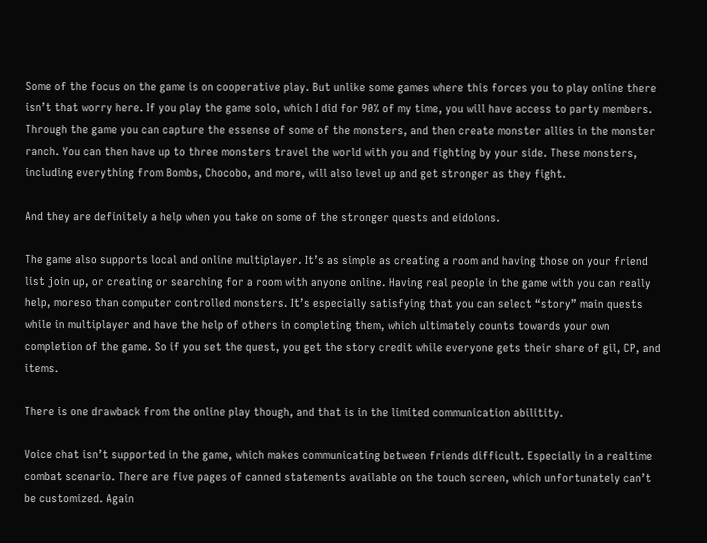Some of the focus on the game is on cooperative play. But unlike some games where this forces you to play online there isn’t that worry here. If you play the game solo, which I did for 90% of my time, you will have access to party members. Through the game you can capture the essense of some of the monsters, and then create monster allies in the monster ranch. You can then have up to three monsters travel the world with you and fighting by your side. These monsters, including everything from Bombs, Chocobo, and more, will also level up and get stronger as they fight.

And they are definitely a help when you take on some of the stronger quests and eidolons.

The game also supports local and online multiplayer. It’s as simple as creating a room and having those on your friend list join up, or creating or searching for a room with anyone online. Having real people in the game with you can really help, moreso than computer controlled monsters. It’s especially satisfying that you can select “story” main quests while in multiplayer and have the help of others in completing them, which ultimately counts towards your own completion of the game. So if you set the quest, you get the story credit while everyone gets their share of gil, CP, and items.

There is one drawback from the online play though, and that is in the limited communication abilitity.

Voice chat isn’t supported in the game, which makes communicating between friends difficult. Especially in a realtime combat scenario. There are five pages of canned statements available on the touch screen, which unfortunately can’t be customized. Again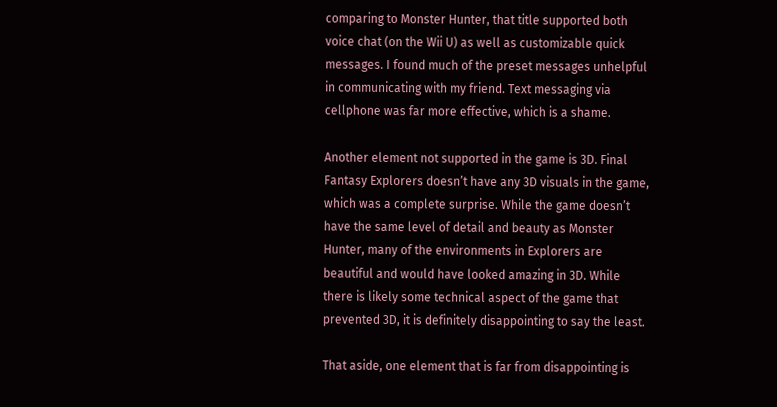comparing to Monster Hunter, that title supported both voice chat (on the Wii U) as well as customizable quick messages. I found much of the preset messages unhelpful in communicating with my friend. Text messaging via cellphone was far more effective, which is a shame.

Another element not supported in the game is 3D. Final Fantasy Explorers doesn’t have any 3D visuals in the game, which was a complete surprise. While the game doesn’t have the same level of detail and beauty as Monster Hunter, many of the environments in Explorers are beautiful and would have looked amazing in 3D. While there is likely some technical aspect of the game that prevented 3D, it is definitely disappointing to say the least.

That aside, one element that is far from disappointing is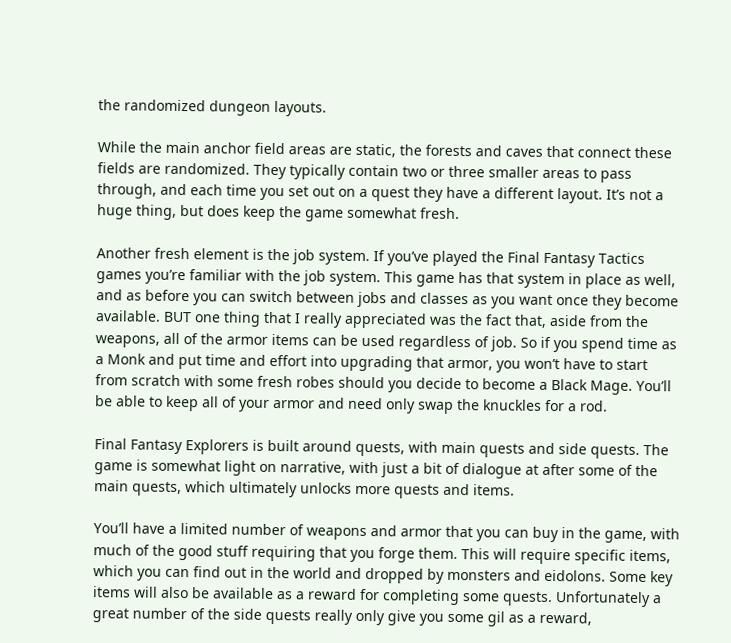the randomized dungeon layouts.

While the main anchor field areas are static, the forests and caves that connect these fields are randomized. They typically contain two or three smaller areas to pass through, and each time you set out on a quest they have a different layout. It’s not a huge thing, but does keep the game somewhat fresh.

Another fresh element is the job system. If you’ve played the Final Fantasy Tactics games you’re familiar with the job system. This game has that system in place as well, and as before you can switch between jobs and classes as you want once they become available. BUT one thing that I really appreciated was the fact that, aside from the weapons, all of the armor items can be used regardless of job. So if you spend time as a Monk and put time and effort into upgrading that armor, you won’t have to start from scratch with some fresh robes should you decide to become a Black Mage. You’ll be able to keep all of your armor and need only swap the knuckles for a rod.

Final Fantasy Explorers is built around quests, with main quests and side quests. The game is somewhat light on narrative, with just a bit of dialogue at after some of the main quests, which ultimately unlocks more quests and items.

You’ll have a limited number of weapons and armor that you can buy in the game, with much of the good stuff requiring that you forge them. This will require specific items, which you can find out in the world and dropped by monsters and eidolons. Some key items will also be available as a reward for completing some quests. Unfortunately a great number of the side quests really only give you some gil as a reward,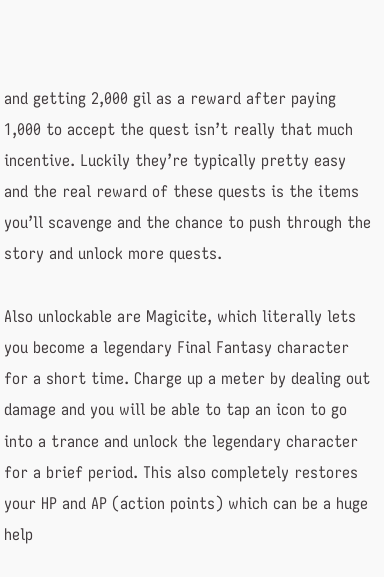and getting 2,000 gil as a reward after paying 1,000 to accept the quest isn’t really that much incentive. Luckily they’re typically pretty easy and the real reward of these quests is the items you’ll scavenge and the chance to push through the story and unlock more quests.

Also unlockable are Magicite, which literally lets you become a legendary Final Fantasy character for a short time. Charge up a meter by dealing out damage and you will be able to tap an icon to go into a trance and unlock the legendary character for a brief period. This also completely restores your HP and AP (action points) which can be a huge help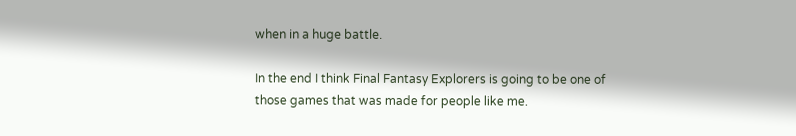when in a huge battle.

In the end I think Final Fantasy Explorers is going to be one of those games that was made for people like me.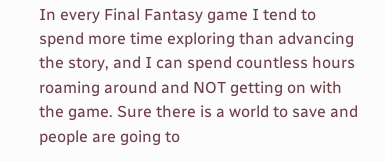In every Final Fantasy game I tend to spend more time exploring than advancing the story, and I can spend countless hours roaming around and NOT getting on with the game. Sure there is a world to save and people are going to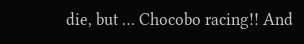die, but … Chocobo racing!! And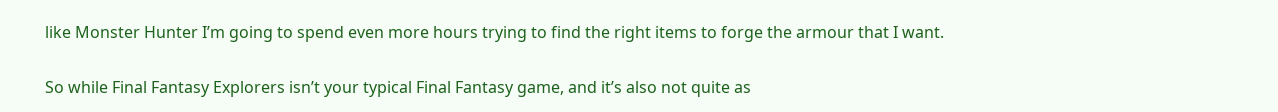like Monster Hunter I’m going to spend even more hours trying to find the right items to forge the armour that I want.

So while Final Fantasy Explorers isn’t your typical Final Fantasy game, and it’s also not quite as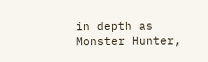in depth as Monster Hunter,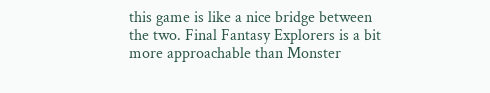this game is like a nice bridge between the two. Final Fantasy Explorers is a bit more approachable than Monster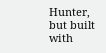Hunter, but built with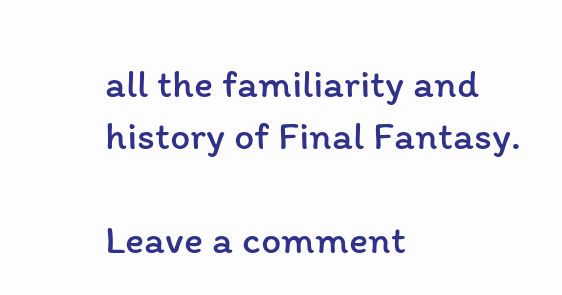all the familiarity and history of Final Fantasy.

Leave a comment